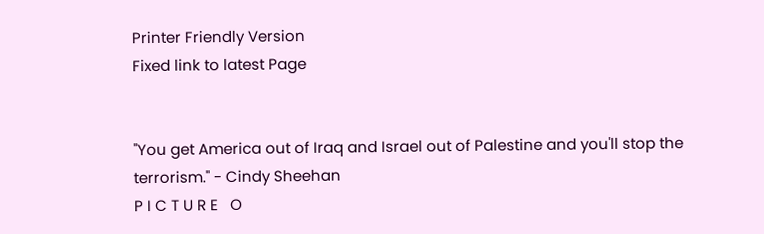Printer Friendly Version
Fixed link to latest Page


"You get America out of Iraq and Israel out of Palestine and you'll stop the terrorism." - Cindy Sheehan
P I C T U R E   O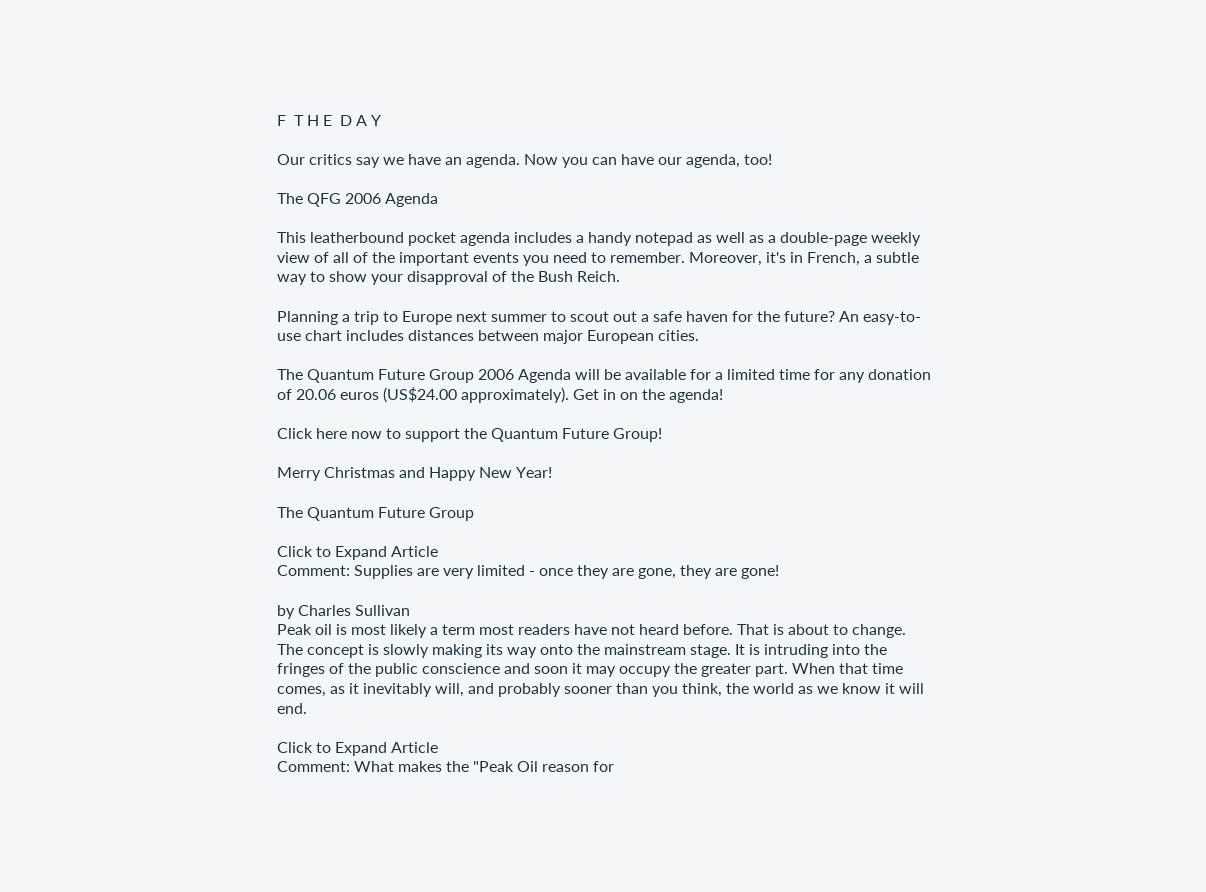F  T H E  D A Y

Our critics say we have an agenda. Now you can have our agenda, too!

The QFG 2006 Agenda

This leatherbound pocket agenda includes a handy notepad as well as a double-page weekly view of all of the important events you need to remember. Moreover, it's in French, a subtle way to show your disapproval of the Bush Reich.

Planning a trip to Europe next summer to scout out a safe haven for the future? An easy-to-use chart includes distances between major European cities.

The Quantum Future Group 2006 Agenda will be available for a limited time for any donation of 20.06 euros (US$24.00 approximately). Get in on the agenda!

Click here now to support the Quantum Future Group!

Merry Christmas and Happy New Year!

The Quantum Future Group

Click to Expand Article
Comment: Supplies are very limited - once they are gone, they are gone!

by Charles Sullivan
Peak oil is most likely a term most readers have not heard before. That is about to change. The concept is slowly making its way onto the mainstream stage. It is intruding into the fringes of the public conscience and soon it may occupy the greater part. When that time comes, as it inevitably will, and probably sooner than you think, the world as we know it will end.

Click to Expand Article
Comment: What makes the "Peak Oil reason for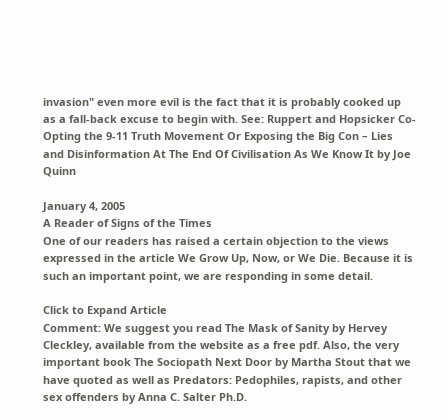invasion" even more evil is the fact that it is probably cooked up as a fall-back excuse to begin with. See: Ruppert and Hopsicker Co-Opting the 9-11 Truth Movement Or Exposing the Big Con – Lies and Disinformation At The End Of Civilisation As We Know It by Joe Quinn

January 4, 2005
A Reader of Signs of the Times
One of our readers has raised a certain objection to the views expressed in the article We Grow Up, Now, or We Die. Because it is such an important point, we are responding in some detail.

Click to Expand Article
Comment: We suggest you read The Mask of Sanity by Hervey Cleckley, available from the website as a free pdf. Also, the very important book The Sociopath Next Door by Martha Stout that we have quoted as well as Predators: Pedophiles, rapists, and other sex offenders by Anna C. Salter Ph.D.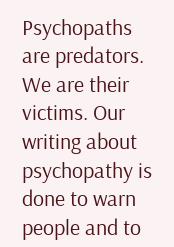Psychopaths are predators. We are their victims. Our writing about psychopathy is done to warn people and to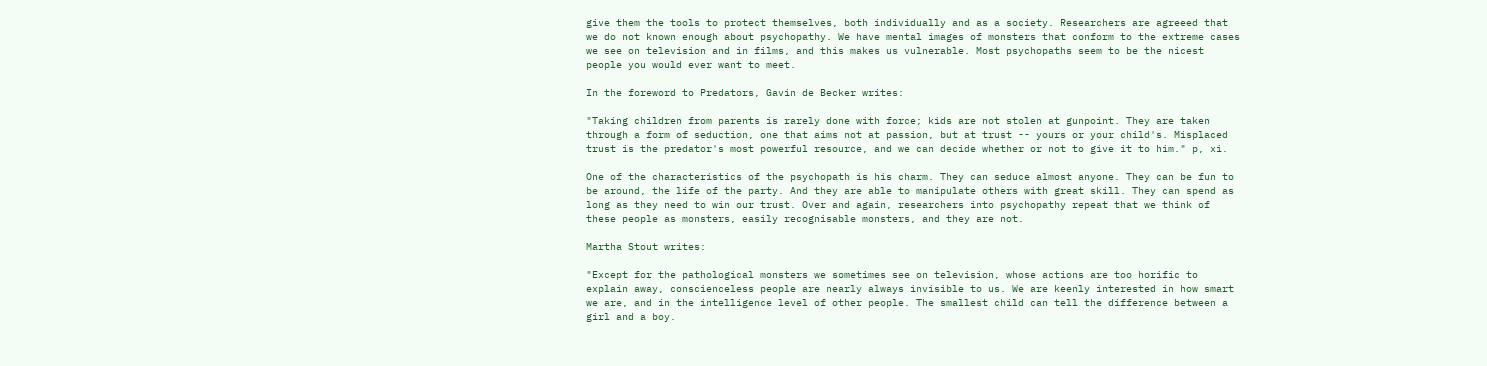give them the tools to protect themselves, both individually and as a society. Researchers are agreeed that we do not known enough about psychopathy. We have mental images of monsters that conform to the extreme cases we see on television and in films, and this makes us vulnerable. Most psychopaths seem to be the nicest people you would ever want to meet.

In the foreword to Predators, Gavin de Becker writes:

"Taking children from parents is rarely done with force; kids are not stolen at gunpoint. They are taken through a form of seduction, one that aims not at passion, but at trust -- yours or your child's. Misplaced trust is the predator's most powerful resource, and we can decide whether or not to give it to him." p, xi.

One of the characteristics of the psychopath is his charm. They can seduce almost anyone. They can be fun to be around, the life of the party. And they are able to manipulate others with great skill. They can spend as long as they need to win our trust. Over and again, researchers into psychopathy repeat that we think of these people as monsters, easily recognisable monsters, and they are not.

Martha Stout writes:

"Except for the pathological monsters we sometimes see on television, whose actions are too horific to explain away, conscienceless people are nearly always invisible to us. We are keenly interested in how smart we are, and in the intelligence level of other people. The smallest child can tell the difference between a girl and a boy.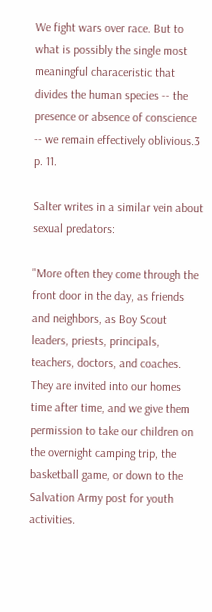We fight wars over race. But to what is possibly the single most meaningful characeristic that divides the human species -- the presence or absence of conscience -- we remain effectively oblivious.3 p. 11.

Salter writes in a similar vein about sexual predators:

"More often they come through the front door in the day, as friends and neighbors, as Boy Scout leaders, priests, principals, teachers, doctors, and coaches. They are invited into our homes time after time, and we give them permission to take our children on the overnight camping trip, the basketball game, or down to the Salvation Army post for youth activities.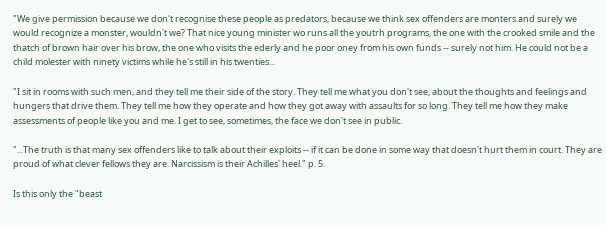"We give permission because we don't recognise these people as predators, because we think sex offenders are monters and surely we would recognize a monster, wouldn't we? That nice young minister wo runs all the youtrh programs, the one with the crooked smile and the thatch of brown hair over his brow, the one who visits the ederly and he poor oney from his own funds -- surely not him. He could not be a child molester with ninety victims while he's still in his twenties...

"I sit in rooms with such men, and they tell me their side of the story. They tell me what you don't see, about the thoughts and feelings and hungers that drive them. They tell me how they operate and how they got away with assaults for so long. They tell me how they make assessments of people like you and me. I get to see, sometimes, the face we don't see in public.

"...The truth is that many sex offenders like to talk about their exploits -- if it can be done in some way that doesn't hurt them in court. They are proud of what clever fellows they are. Narcissism is their Achilles' heel." p. 5.

Is this only the "beast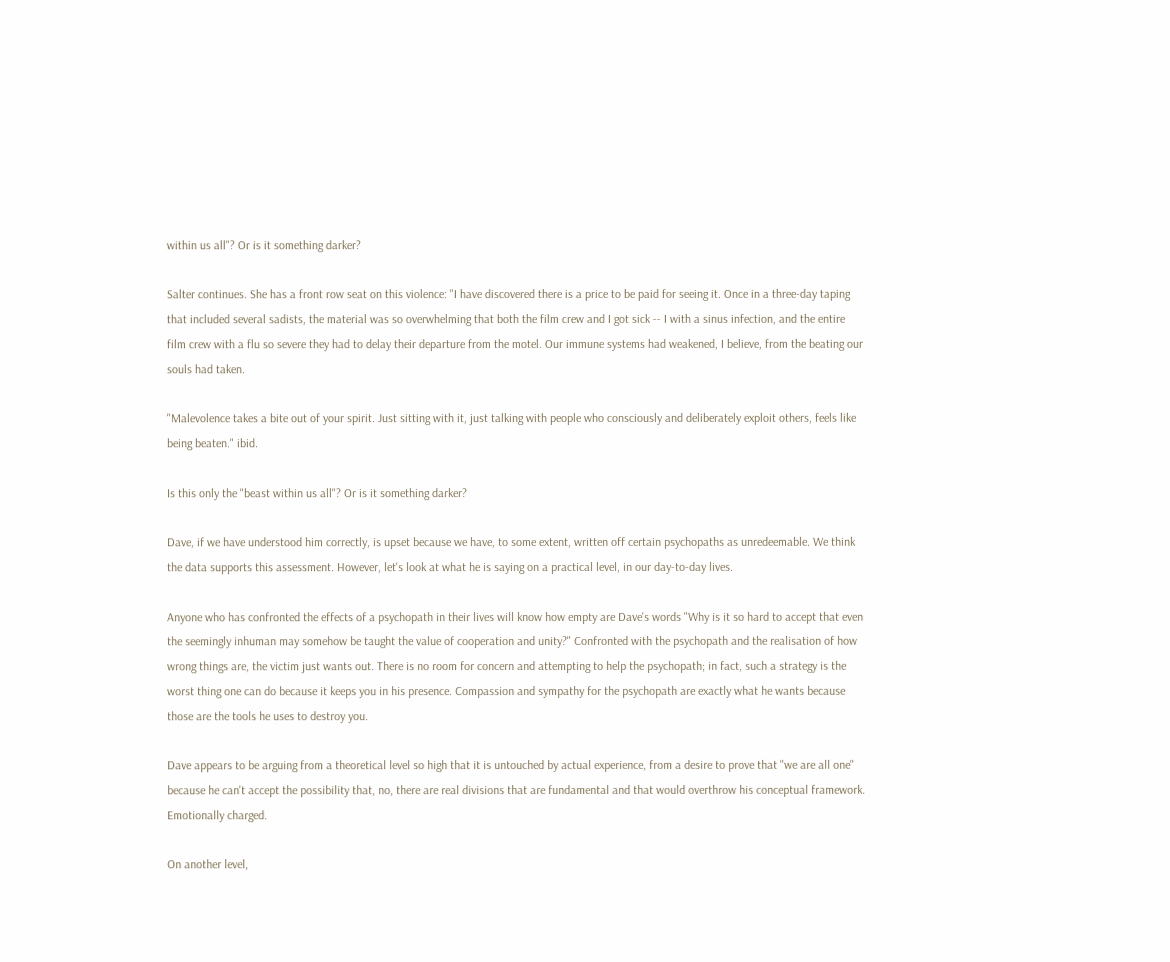within us all"? Or is it something darker?

Salter continues. She has a front row seat on this violence: "I have discovered there is a price to be paid for seeing it. Once in a three-day taping that included several sadists, the material was so overwhelming that both the film crew and I got sick -- I with a sinus infection, and the entire film crew with a flu so severe they had to delay their departure from the motel. Our immune systems had weakened, I believe, from the beating our souls had taken.

"Malevolence takes a bite out of your spirit. Just sitting with it, just talking with people who consciously and deliberately exploit others, feels like being beaten." ibid.

Is this only the "beast within us all"? Or is it something darker?

Dave, if we have understood him correctly, is upset because we have, to some extent, written off certain psychopaths as unredeemable. We think the data supports this assessment. However, let's look at what he is saying on a practical level, in our day-to-day lives.

Anyone who has confronted the effects of a psychopath in their lives will know how empty are Dave's words "Why is it so hard to accept that even the seemingly inhuman may somehow be taught the value of cooperation and unity?" Confronted with the psychopath and the realisation of how wrong things are, the victim just wants out. There is no room for concern and attempting to help the psychopath; in fact, such a strategy is the worst thing one can do because it keeps you in his presence. Compassion and sympathy for the psychopath are exactly what he wants because those are the tools he uses to destroy you.

Dave appears to be arguing from a theoretical level so high that it is untouched by actual experience, from a desire to prove that "we are all one" because he can't accept the possibility that, no, there are real divisions that are fundamental and that would overthrow his conceptual framework. Emotionally charged.

On another level,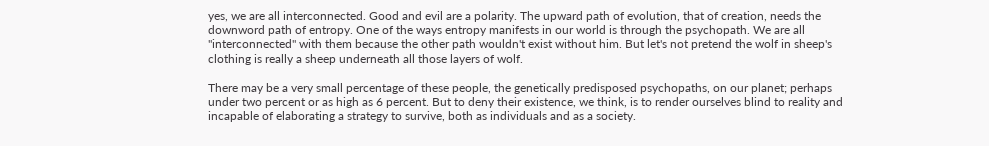yes, we are all interconnected. Good and evil are a polarity. The upward path of evolution, that of creation, needs the downword path of entropy. One of the ways entropy manifests in our world is through the psychopath. We are all "interconnected" with them because the other path wouldn't exist without him. But let's not pretend the wolf in sheep's clothing is really a sheep underneath all those layers of wolf.

There may be a very small percentage of these people, the genetically predisposed psychopaths, on our planet; perhaps under two percent or as high as 6 percent. But to deny their existence, we think, is to render ourselves blind to reality and incapable of elaborating a strategy to survive, both as individuals and as a society.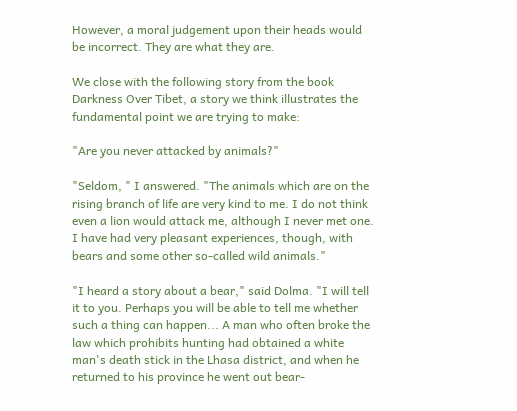However, a moral judgement upon their heads would be incorrect. They are what they are.

We close with the following story from the book Darkness Over Tibet, a story we think illustrates the fundamental point we are trying to make:

"Are you never attacked by animals?"

"Seldom, " I answered. "The animals which are on the rising branch of life are very kind to me. I do not think even a lion would attack me, although I never met one. I have had very pleasant experiences, though, with bears and some other so-called wild animals."

"I heard a story about a bear," said Dolma. "I will tell it to you. Perhaps you will be able to tell me whether such a thing can happen... A man who often broke the law which prohibits hunting had obtained a white man's death stick in the Lhasa district, and when he returned to his province he went out bear-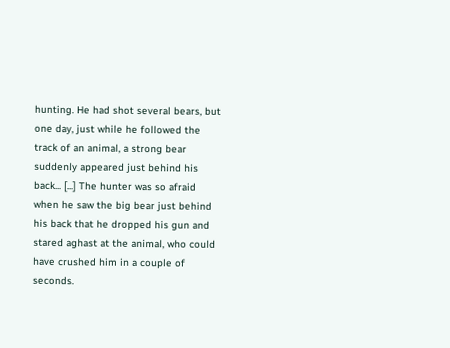hunting. He had shot several bears, but one day, just while he followed the track of an animal, a strong bear suddenly appeared just behind his back... [...] The hunter was so afraid when he saw the big bear just behind his back that he dropped his gun and stared aghast at the animal, who could have crushed him in a couple of seconds.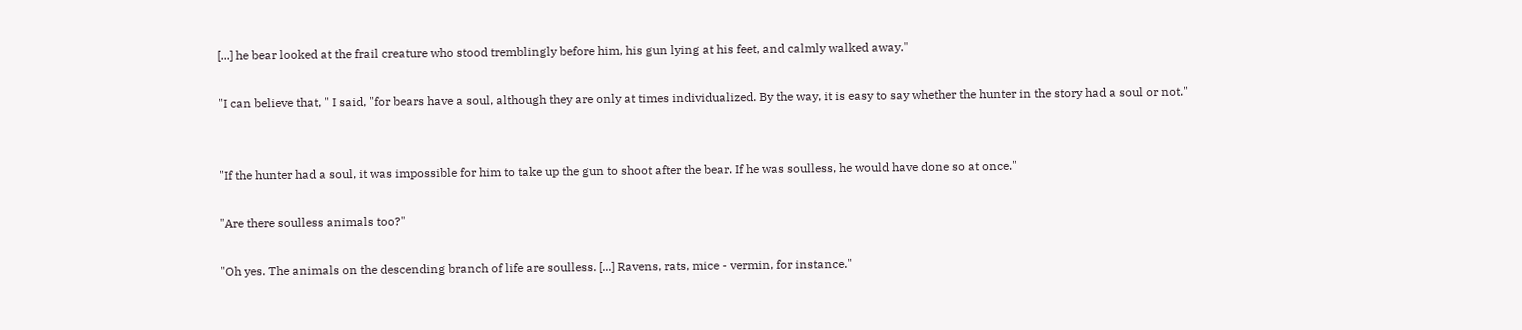[...] he bear looked at the frail creature who stood tremblingly before him, his gun lying at his feet, and calmly walked away."

"I can believe that, " I said, "for bears have a soul, although they are only at times individualized. By the way, it is easy to say whether the hunter in the story had a soul or not."


"If the hunter had a soul, it was impossible for him to take up the gun to shoot after the bear. If he was soulless, he would have done so at once."

"Are there soulless animals too?"

"Oh yes. The animals on the descending branch of life are soulless. [...] Ravens, rats, mice - vermin, for instance."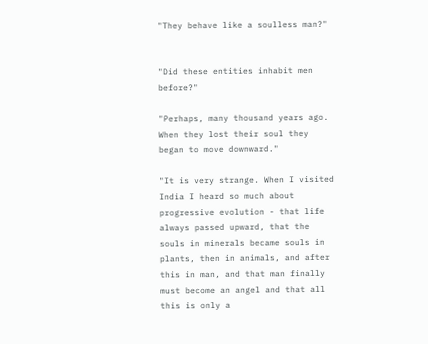"They behave like a soulless man?"


"Did these entities inhabit men before?"

"Perhaps, many thousand years ago. When they lost their soul they began to move downward."

"It is very strange. When I visited India I heard so much about progressive evolution - that life always passed upward, that the souls in minerals became souls in plants, then in animals, and after this in man, and that man finally must become an angel and that all this is only a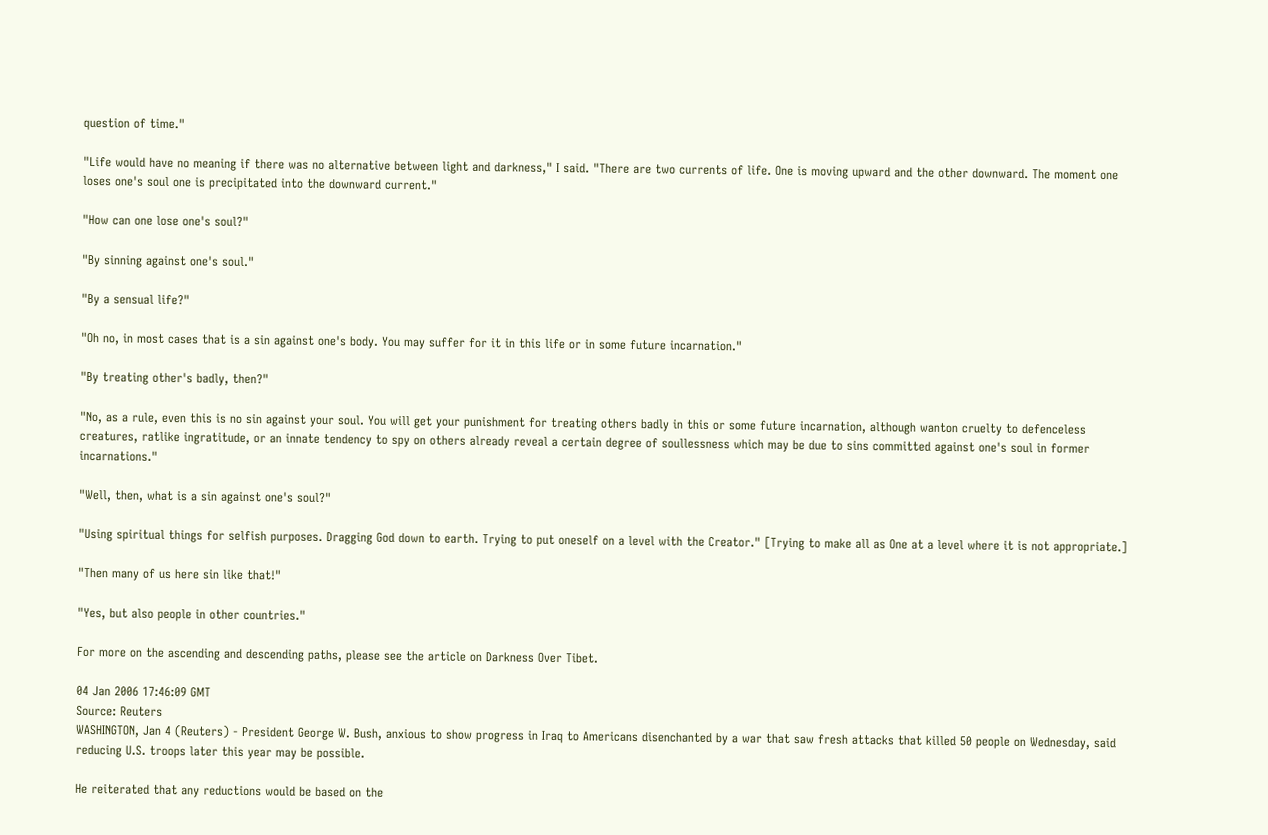question of time."

"Life would have no meaning if there was no alternative between light and darkness," I said. "There are two currents of life. One is moving upward and the other downward. The moment one loses one's soul one is precipitated into the downward current."

"How can one lose one's soul?"

"By sinning against one's soul."

"By a sensual life?"

"Oh no, in most cases that is a sin against one's body. You may suffer for it in this life or in some future incarnation."

"By treating other's badly, then?"

"No, as a rule, even this is no sin against your soul. You will get your punishment for treating others badly in this or some future incarnation, although wanton cruelty to defenceless creatures, ratlike ingratitude, or an innate tendency to spy on others already reveal a certain degree of soullessness which may be due to sins committed against one's soul in former incarnations."

"Well, then, what is a sin against one's soul?"

"Using spiritual things for selfish purposes. Dragging God down to earth. Trying to put oneself on a level with the Creator." [Trying to make all as One at a level where it is not appropriate.]

"Then many of us here sin like that!"

"Yes, but also people in other countries."

For more on the ascending and descending paths, please see the article on Darkness Over Tibet.

04 Jan 2006 17:46:09 GMT
Source: Reuters
WASHINGTON, Jan 4 (Reuters) - President George W. Bush, anxious to show progress in Iraq to Americans disenchanted by a war that saw fresh attacks that killed 50 people on Wednesday, said reducing U.S. troops later this year may be possible.

He reiterated that any reductions would be based on the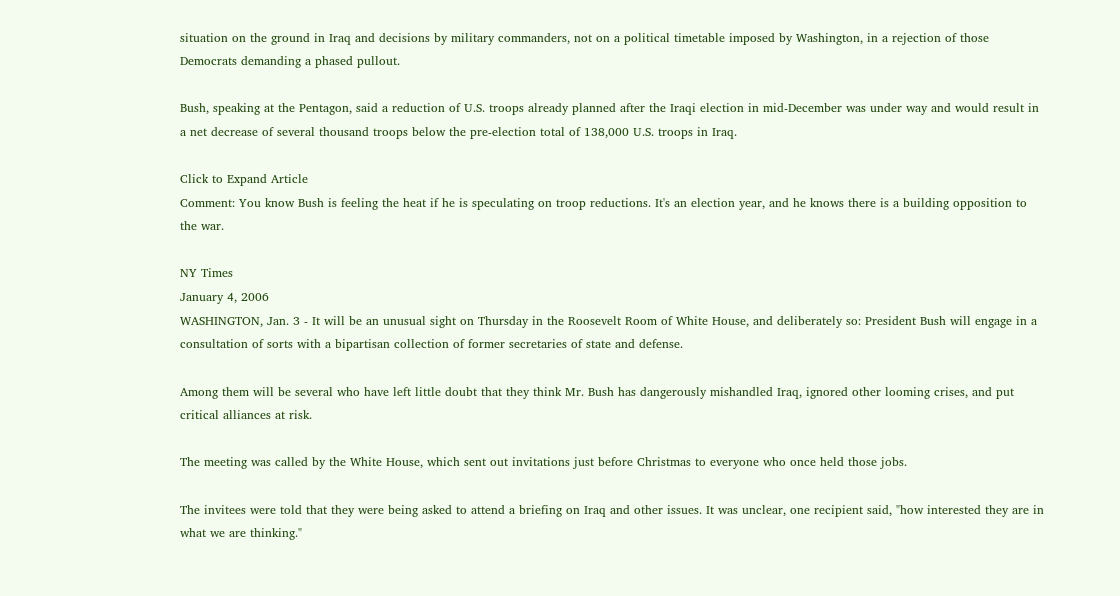situation on the ground in Iraq and decisions by military commanders, not on a political timetable imposed by Washington, in a rejection of those Democrats demanding a phased pullout.

Bush, speaking at the Pentagon, said a reduction of U.S. troops already planned after the Iraqi election in mid-December was under way and would result in a net decrease of several thousand troops below the pre-election total of 138,000 U.S. troops in Iraq.

Click to Expand Article
Comment: You know Bush is feeling the heat if he is speculating on troop reductions. It's an election year, and he knows there is a building opposition to the war.

NY Times
January 4, 2006
WASHINGTON, Jan. 3 - It will be an unusual sight on Thursday in the Roosevelt Room of White House, and deliberately so: President Bush will engage in a consultation of sorts with a bipartisan collection of former secretaries of state and defense.

Among them will be several who have left little doubt that they think Mr. Bush has dangerously mishandled Iraq, ignored other looming crises, and put critical alliances at risk.

The meeting was called by the White House, which sent out invitations just before Christmas to everyone who once held those jobs.

The invitees were told that they were being asked to attend a briefing on Iraq and other issues. It was unclear, one recipient said, "how interested they are in what we are thinking."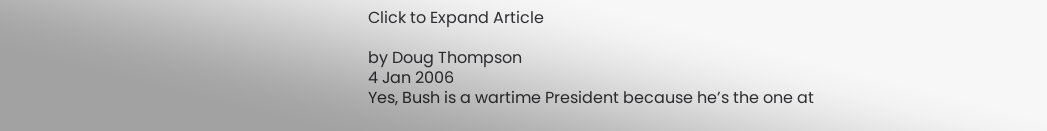Click to Expand Article

by Doug Thompson
4 Jan 2006
Yes, Bush is a wartime President because he’s the one at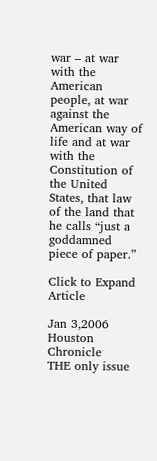war – at war with the American people, at war against the American way of life and at war with the Constitution of the United States, that law of the land that he calls “just a goddamned piece of paper.”

Click to Expand Article

Jan 3,2006
Houston Chronicle
THE only issue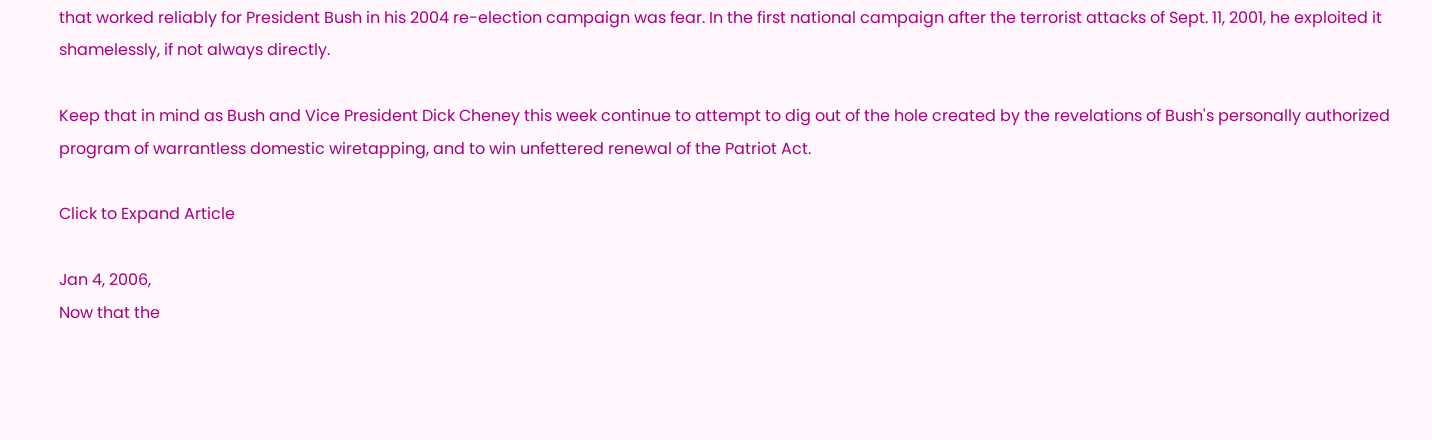that worked reliably for President Bush in his 2004 re-election campaign was fear. In the first national campaign after the terrorist attacks of Sept. 11, 2001, he exploited it shamelessly, if not always directly.

Keep that in mind as Bush and Vice President Dick Cheney this week continue to attempt to dig out of the hole created by the revelations of Bush's personally authorized program of warrantless domestic wiretapping, and to win unfettered renewal of the Patriot Act.

Click to Expand Article

Jan 4, 2006,
Now that the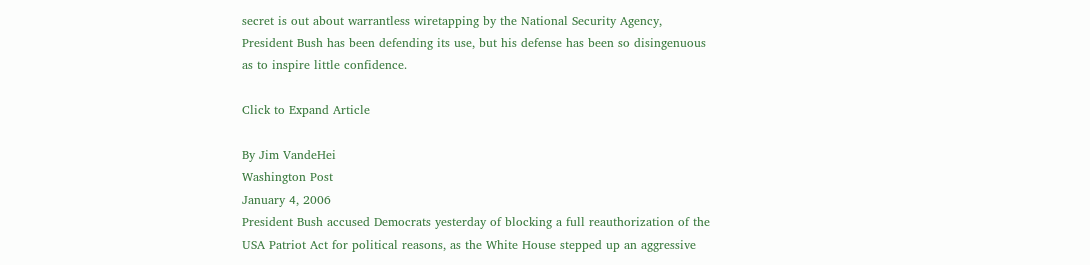secret is out about warrantless wiretapping by the National Security Agency, President Bush has been defending its use, but his defense has been so disingenuous as to inspire little confidence.

Click to Expand Article

By Jim VandeHei
Washington Post
January 4, 2006
President Bush accused Democrats yesterday of blocking a full reauthorization of the USA Patriot Act for political reasons, as the White House stepped up an aggressive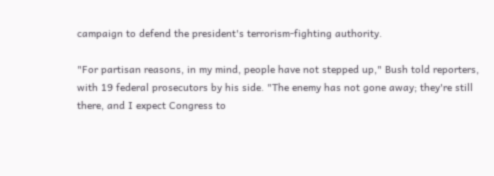campaign to defend the president's terrorism-fighting authority.

"For partisan reasons, in my mind, people have not stepped up," Bush told reporters, with 19 federal prosecutors by his side. "The enemy has not gone away; they're still there, and I expect Congress to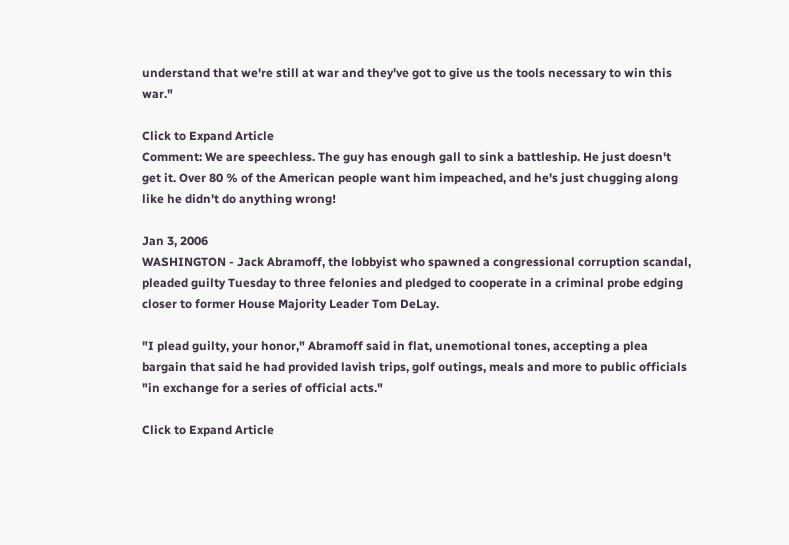understand that we're still at war and they've got to give us the tools necessary to win this war."

Click to Expand Article
Comment: We are speechless. The guy has enough gall to sink a battleship. He just doesn't get it. Over 80 % of the American people want him impeached, and he's just chugging along like he didn't do anything wrong!

Jan 3, 2006
WASHINGTON - Jack Abramoff, the lobbyist who spawned a congressional corruption scandal, pleaded guilty Tuesday to three felonies and pledged to cooperate in a criminal probe edging closer to former House Majority Leader Tom DeLay.

"I plead guilty, your honor," Abramoff said in flat, unemotional tones, accepting a plea bargain that said he had provided lavish trips, golf outings, meals and more to public officials "in exchange for a series of official acts."

Click to Expand Article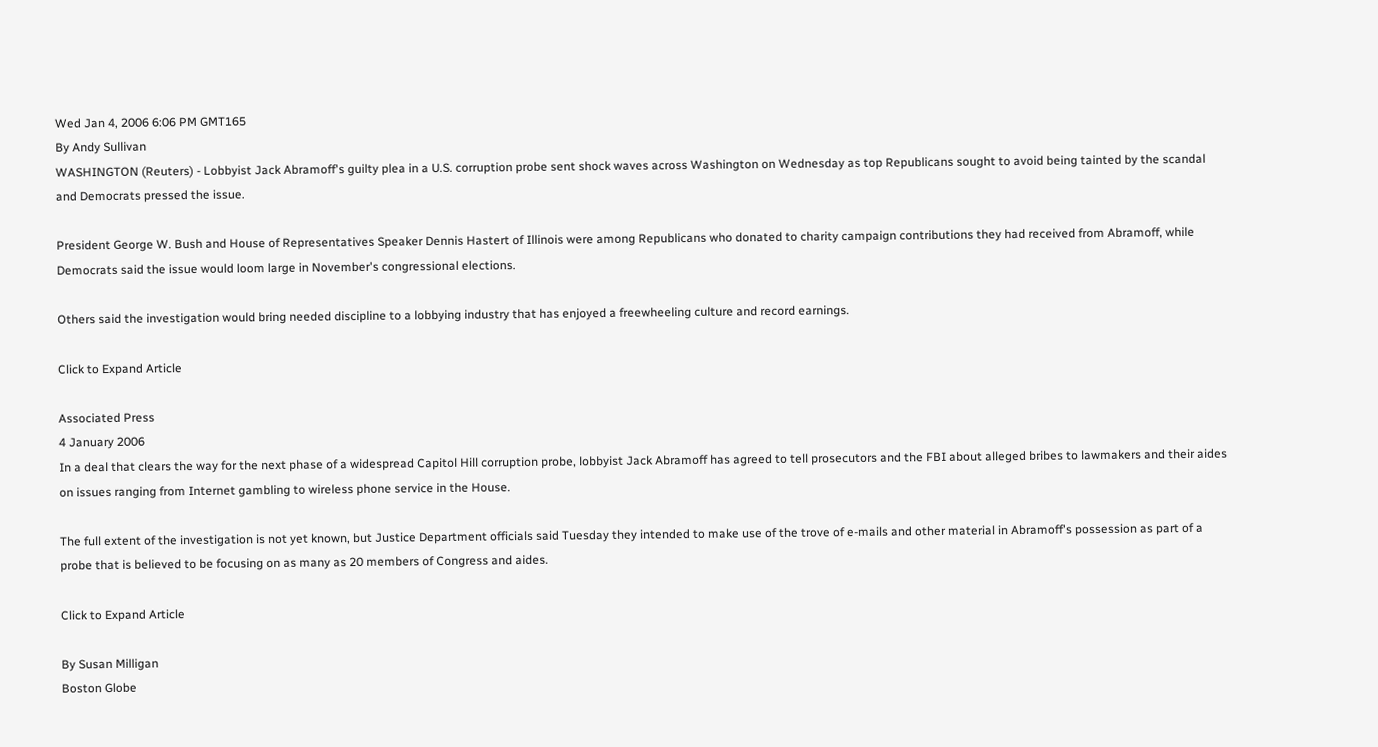Wed Jan 4, 2006 6:06 PM GMT165
By Andy Sullivan
WASHINGTON (Reuters) - Lobbyist Jack Abramoff's guilty plea in a U.S. corruption probe sent shock waves across Washington on Wednesday as top Republicans sought to avoid being tainted by the scandal and Democrats pressed the issue.

President George W. Bush and House of Representatives Speaker Dennis Hastert of Illinois were among Republicans who donated to charity campaign contributions they had received from Abramoff, while Democrats said the issue would loom large in November's congressional elections.

Others said the investigation would bring needed discipline to a lobbying industry that has enjoyed a freewheeling culture and record earnings.

Click to Expand Article

Associated Press
4 January 2006
In a deal that clears the way for the next phase of a widespread Capitol Hill corruption probe, lobbyist Jack Abramoff has agreed to tell prosecutors and the FBI about alleged bribes to lawmakers and their aides on issues ranging from Internet gambling to wireless phone service in the House.

The full extent of the investigation is not yet known, but Justice Department officials said Tuesday they intended to make use of the trove of e-mails and other material in Abramoff's possession as part of a probe that is believed to be focusing on as many as 20 members of Congress and aides.

Click to Expand Article

By Susan Milligan
Boston Globe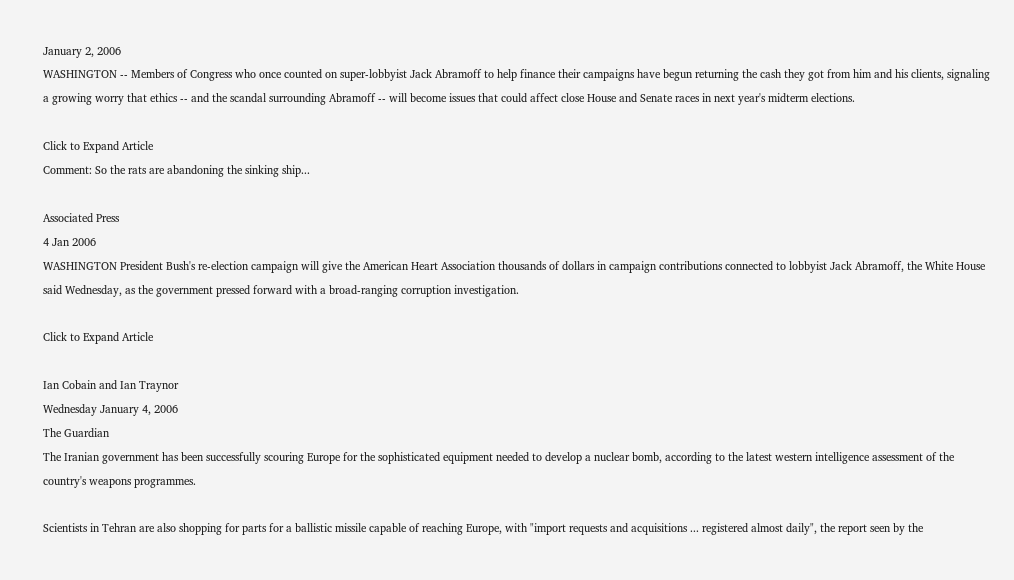January 2, 2006
WASHINGTON -- Members of Congress who once counted on super-lobbyist Jack Abramoff to help finance their campaigns have begun returning the cash they got from him and his clients, signaling a growing worry that ethics -- and the scandal surrounding Abramoff -- will become issues that could affect close House and Senate races in next year's midterm elections.

Click to Expand Article
Comment: So the rats are abandoning the sinking ship...

Associated Press
4 Jan 2006
WASHINGTON President Bush's re-election campaign will give the American Heart Association thousands of dollars in campaign contributions connected to lobbyist Jack Abramoff, the White House said Wednesday, as the government pressed forward with a broad-ranging corruption investigation.

Click to Expand Article

Ian Cobain and Ian Traynor
Wednesday January 4, 2006
The Guardian
The Iranian government has been successfully scouring Europe for the sophisticated equipment needed to develop a nuclear bomb, according to the latest western intelligence assessment of the country's weapons programmes.

Scientists in Tehran are also shopping for parts for a ballistic missile capable of reaching Europe, with "import requests and acquisitions ... registered almost daily", the report seen by the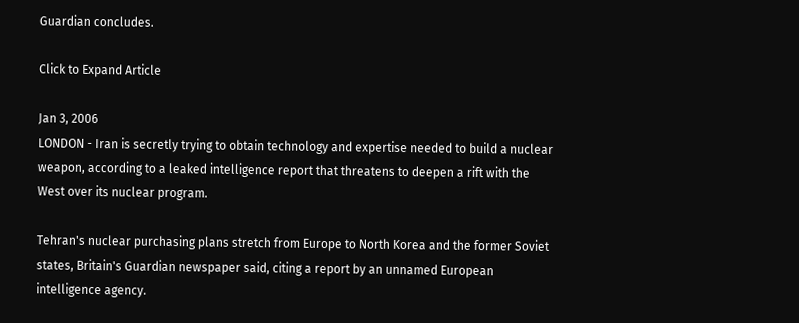Guardian concludes.

Click to Expand Article

Jan 3, 2006
LONDON - Iran is secretly trying to obtain technology and expertise needed to build a nuclear weapon, according to a leaked intelligence report that threatens to deepen a rift with the West over its nuclear program.

Tehran's nuclear purchasing plans stretch from Europe to North Korea and the former Soviet states, Britain's Guardian newspaper said, citing a report by an unnamed European intelligence agency.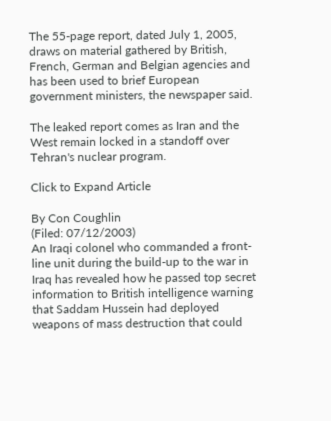The 55-page report, dated July 1, 2005, draws on material gathered by British, French, German and Belgian agencies and has been used to brief European government ministers, the newspaper said.

The leaked report comes as Iran and the West remain locked in a standoff over Tehran's nuclear program.

Click to Expand Article

By Con Coughlin
(Filed: 07/12/2003)
An Iraqi colonel who commanded a front-line unit during the build-up to the war in Iraq has revealed how he passed top secret information to British intelligence warning that Saddam Hussein had deployed weapons of mass destruction that could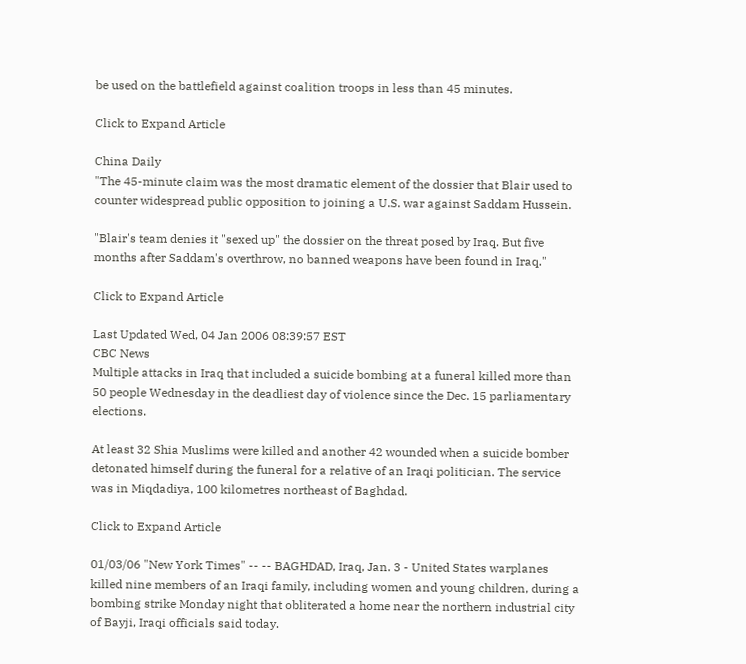be used on the battlefield against coalition troops in less than 45 minutes.

Click to Expand Article

China Daily
"The 45-minute claim was the most dramatic element of the dossier that Blair used to counter widespread public opposition to joining a U.S. war against Saddam Hussein.

"Blair's team denies it "sexed up" the dossier on the threat posed by Iraq. But five months after Saddam's overthrow, no banned weapons have been found in Iraq."

Click to Expand Article

Last Updated Wed, 04 Jan 2006 08:39:57 EST
CBC News
Multiple attacks in Iraq that included a suicide bombing at a funeral killed more than 50 people Wednesday in the deadliest day of violence since the Dec. 15 parliamentary elections.

At least 32 Shia Muslims were killed and another 42 wounded when a suicide bomber detonated himself during the funeral for a relative of an Iraqi politician. The service was in Miqdadiya, 100 kilometres northeast of Baghdad.

Click to Expand Article

01/03/06 "New York Times" -- -- BAGHDAD, Iraq, Jan. 3 - United States warplanes killed nine members of an Iraqi family, including women and young children, during a bombing strike Monday night that obliterated a home near the northern industrial city of Bayji, Iraqi officials said today.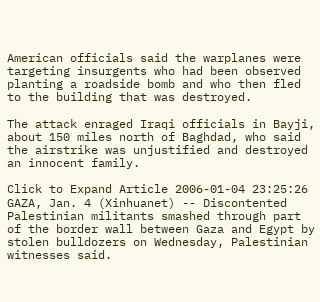American officials said the warplanes were targeting insurgents who had been observed planting a roadside bomb and who then fled to the building that was destroyed.

The attack enraged Iraqi officials in Bayji, about 150 miles north of Baghdad, who said the airstrike was unjustified and destroyed an innocent family.

Click to Expand Article 2006-01-04 23:25:26
GAZA, Jan. 4 (Xinhuanet) -- Discontented Palestinian militants smashed through part of the border wall between Gaza and Egypt by stolen bulldozers on Wednesday, Palestinian witnesses said.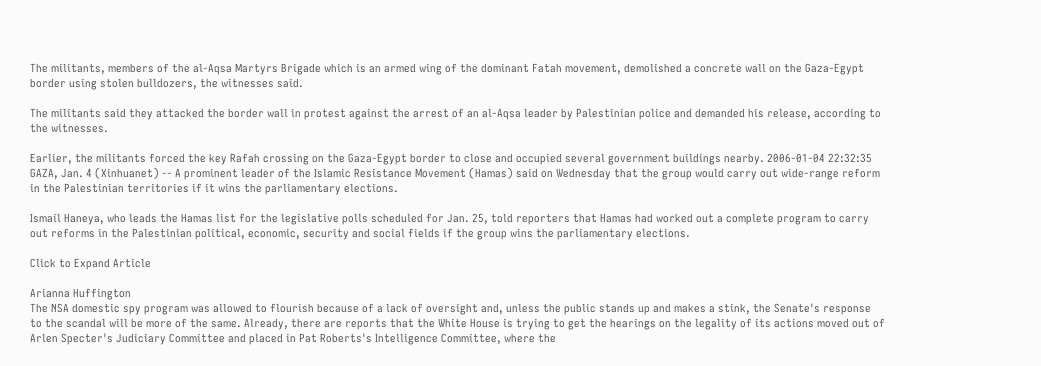The militants, members of the al-Aqsa Martyrs Brigade which is an armed wing of the dominant Fatah movement, demolished a concrete wall on the Gaza-Egypt border using stolen bulldozers, the witnesses said.

The militants said they attacked the border wall in protest against the arrest of an al-Aqsa leader by Palestinian police and demanded his release, according to the witnesses.

Earlier, the militants forced the key Rafah crossing on the Gaza-Egypt border to close and occupied several government buildings nearby. 2006-01-04 22:32:35
GAZA, Jan. 4 (Xinhuanet) -- A prominent leader of the Islamic Resistance Movement (Hamas) said on Wednesday that the group would carry out wide-range reform in the Palestinian territories if it wins the parliamentary elections.

Ismail Haneya, who leads the Hamas list for the legislative polls scheduled for Jan. 25, told reporters that Hamas had worked out a complete program to carry out reforms in the Palestinian political, economic, security and social fields if the group wins the parliamentary elections.

Click to Expand Article

Arianna Huffington
The NSA domestic spy program was allowed to flourish because of a lack of oversight and, unless the public stands up and makes a stink, the Senate's response to the scandal will be more of the same. Already, there are reports that the White House is trying to get the hearings on the legality of its actions moved out of Arlen Specter's Judiciary Committee and placed in Pat Roberts's Intelligence Committee, where the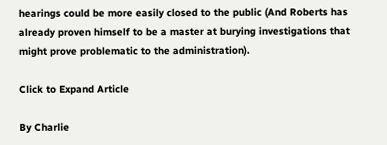hearings could be more easily closed to the public (And Roberts has already proven himself to be a master at burying investigations that might prove problematic to the administration).

Click to Expand Article

By Charlie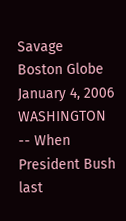Savage
Boston Globe
January 4, 2006
WASHINGTON -- When President Bush last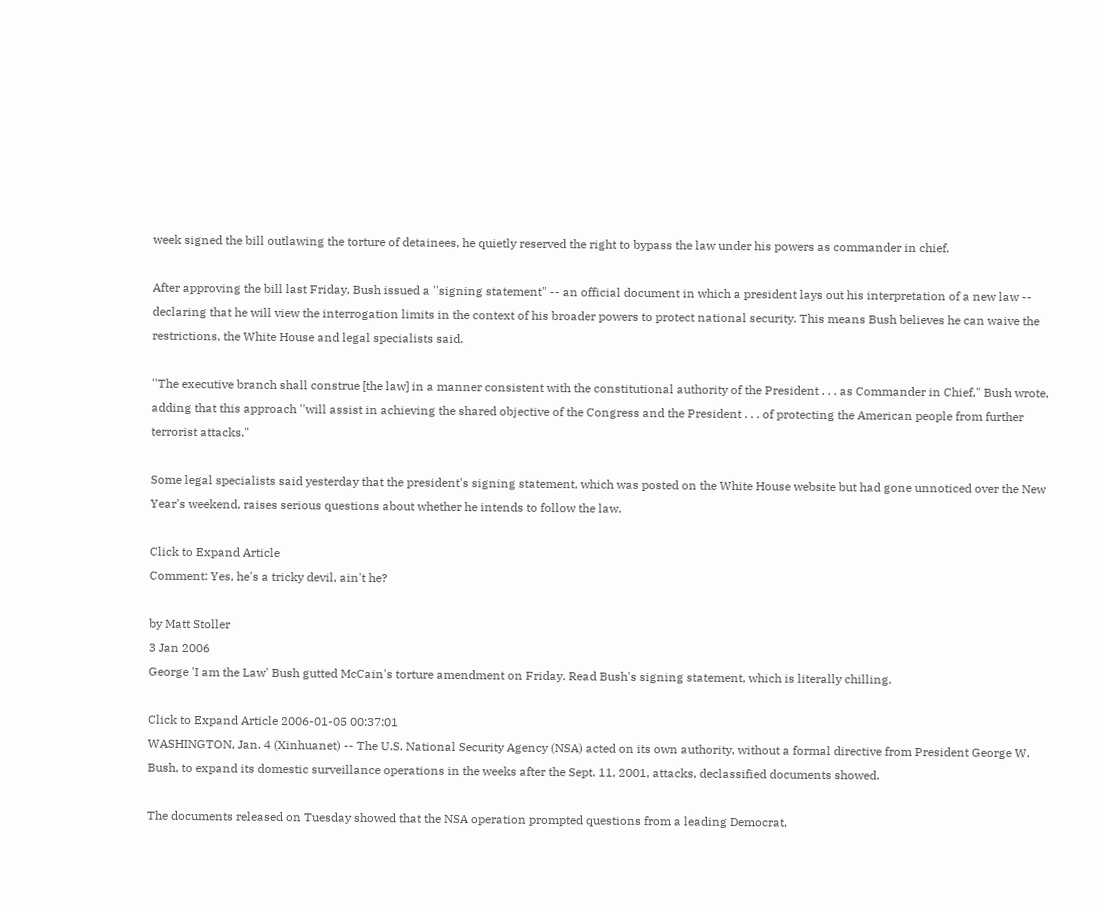week signed the bill outlawing the torture of detainees, he quietly reserved the right to bypass the law under his powers as commander in chief.

After approving the bill last Friday, Bush issued a ''signing statement" -- an official document in which a president lays out his interpretation of a new law -- declaring that he will view the interrogation limits in the context of his broader powers to protect national security. This means Bush believes he can waive the restrictions, the White House and legal specialists said.

''The executive branch shall construe [the law] in a manner consistent with the constitutional authority of the President . . . as Commander in Chief," Bush wrote, adding that this approach ''will assist in achieving the shared objective of the Congress and the President . . . of protecting the American people from further terrorist attacks."

Some legal specialists said yesterday that the president's signing statement, which was posted on the White House website but had gone unnoticed over the New Year's weekend, raises serious questions about whether he intends to follow the law.

Click to Expand Article
Comment: Yes, he's a tricky devil, ain't he?

by Matt Stoller
3 Jan 2006
George 'I am the Law' Bush gutted McCain's torture amendment on Friday. Read Bush's signing statement, which is literally chilling.

Click to Expand Article 2006-01-05 00:37:01
WASHINGTON, Jan. 4 (Xinhuanet) -- The U.S. National Security Agency (NSA) acted on its own authority, without a formal directive from President George W. Bush, to expand its domestic surveillance operations in the weeks after the Sept. 11, 2001, attacks, declassified documents showed.

The documents released on Tuesday showed that the NSA operation prompted questions from a leading Democrat,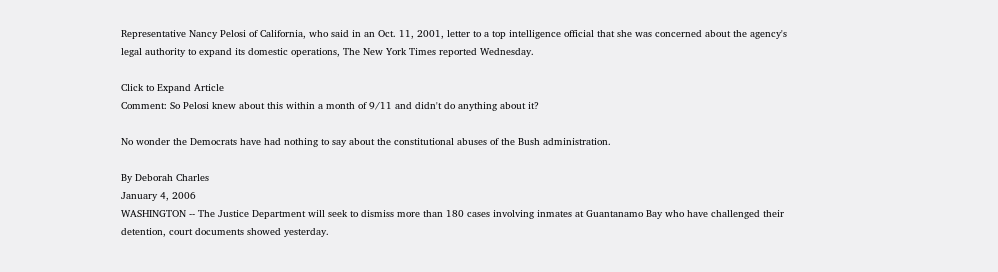Representative Nancy Pelosi of California, who said in an Oct. 11, 2001, letter to a top intelligence official that she was concerned about the agency's legal authority to expand its domestic operations, The New York Times reported Wednesday.

Click to Expand Article
Comment: So Pelosi knew about this within a month of 9/11 and didn't do anything about it?

No wonder the Democrats have had nothing to say about the constitutional abuses of the Bush administration.

By Deborah Charles
January 4, 2006
WASHINGTON -- The Justice Department will seek to dismiss more than 180 cases involving inmates at Guantanamo Bay who have challenged their detention, court documents showed yesterday.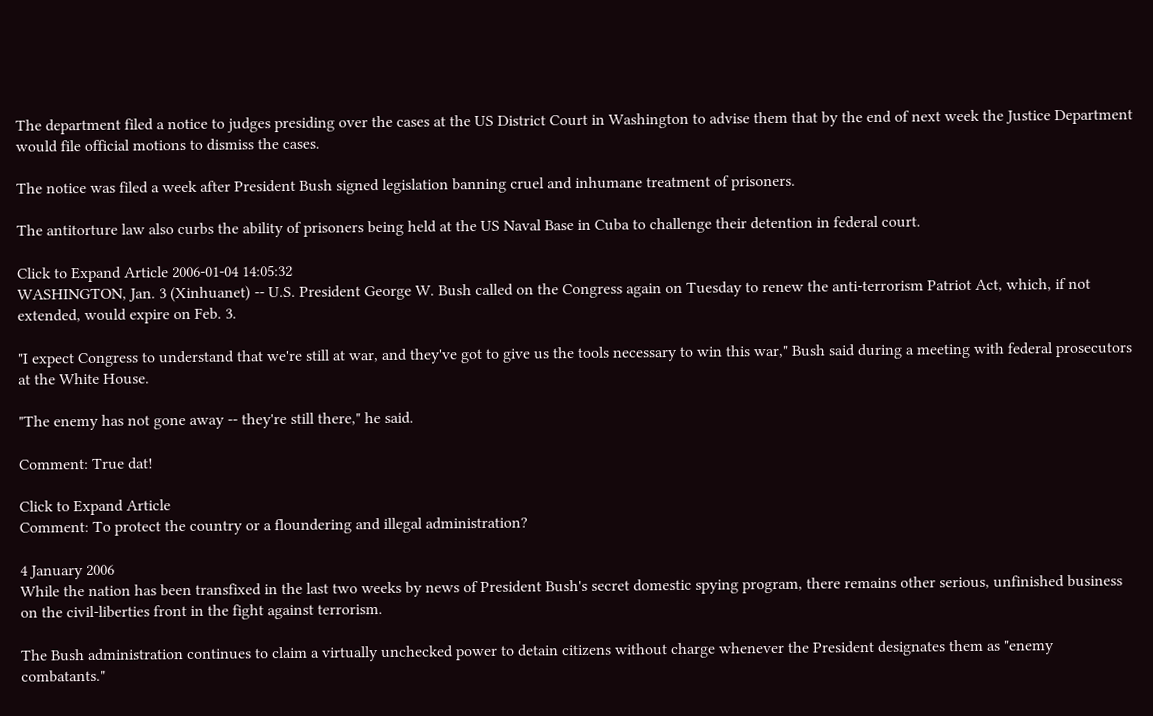The department filed a notice to judges presiding over the cases at the US District Court in Washington to advise them that by the end of next week the Justice Department would file official motions to dismiss the cases.

The notice was filed a week after President Bush signed legislation banning cruel and inhumane treatment of prisoners.

The antitorture law also curbs the ability of prisoners being held at the US Naval Base in Cuba to challenge their detention in federal court.

Click to Expand Article 2006-01-04 14:05:32
WASHINGTON, Jan. 3 (Xinhuanet) -- U.S. President George W. Bush called on the Congress again on Tuesday to renew the anti-terrorism Patriot Act, which, if not extended, would expire on Feb. 3.

"I expect Congress to understand that we're still at war, and they've got to give us the tools necessary to win this war," Bush said during a meeting with federal prosecutors at the White House.

"The enemy has not gone away -- they're still there," he said.

Comment: True dat!

Click to Expand Article
Comment: To protect the country or a floundering and illegal administration?

4 January 2006
While the nation has been transfixed in the last two weeks by news of President Bush's secret domestic spying program, there remains other serious, unfinished business on the civil-liberties front in the fight against terrorism.

The Bush administration continues to claim a virtually unchecked power to detain citizens without charge whenever the President designates them as "enemy combatants."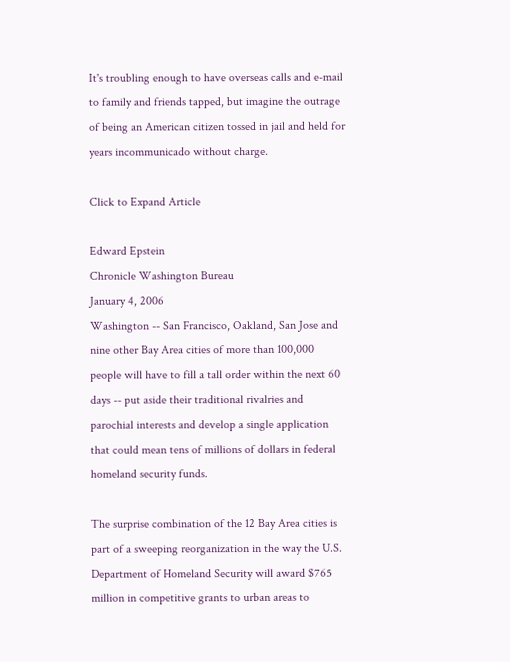It's troubling enough to have overseas calls and e-mail to family and friends tapped, but imagine the outrage of being an American citizen tossed in jail and held for years incommunicado without charge.

Click to Expand Article

Edward Epstein
Chronicle Washington Bureau
January 4, 2006
Washington -- San Francisco, Oakland, San Jose and nine other Bay Area cities of more than 100,000 people will have to fill a tall order within the next 60 days -- put aside their traditional rivalries and parochial interests and develop a single application that could mean tens of millions of dollars in federal homeland security funds.

The surprise combination of the 12 Bay Area cities is part of a sweeping reorganization in the way the U.S. Department of Homeland Security will award $765 million in competitive grants to urban areas to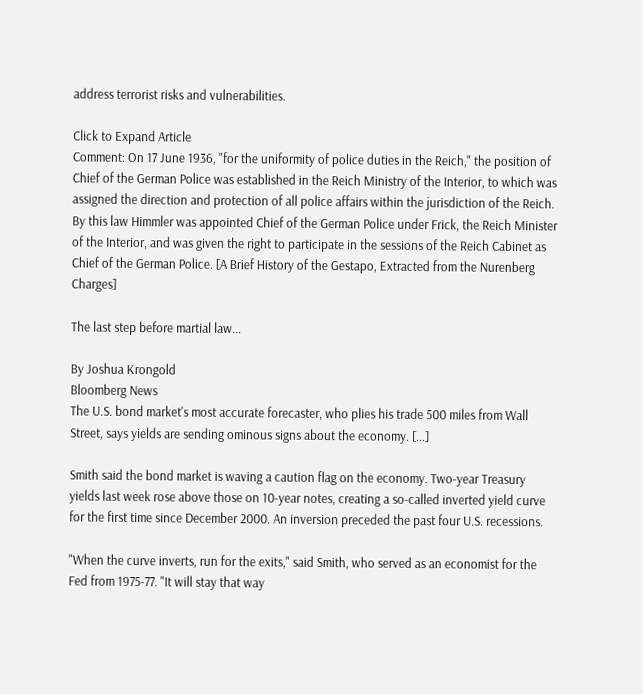address terrorist risks and vulnerabilities.

Click to Expand Article
Comment: On 17 June 1936, "for the uniformity of police duties in the Reich," the position of Chief of the German Police was established in the Reich Ministry of the Interior, to which was assigned the direction and protection of all police affairs within the jurisdiction of the Reich. By this law Himmler was appointed Chief of the German Police under Frick, the Reich Minister of the Interior, and was given the right to participate in the sessions of the Reich Cabinet as Chief of the German Police. [A Brief History of the Gestapo, Extracted from the Nurenberg Charges]

The last step before martial law...

By Joshua Krongold
Bloomberg News
The U.S. bond market's most accurate forecaster, who plies his trade 500 miles from Wall Street, says yields are sending ominous signs about the economy. [...]

Smith said the bond market is waving a caution flag on the economy. Two-year Treasury yields last week rose above those on 10-year notes, creating a so-called inverted yield curve for the first time since December 2000. An inversion preceded the past four U.S. recessions.

"When the curve inverts, run for the exits," said Smith, who served as an economist for the Fed from 1975-77. "It will stay that way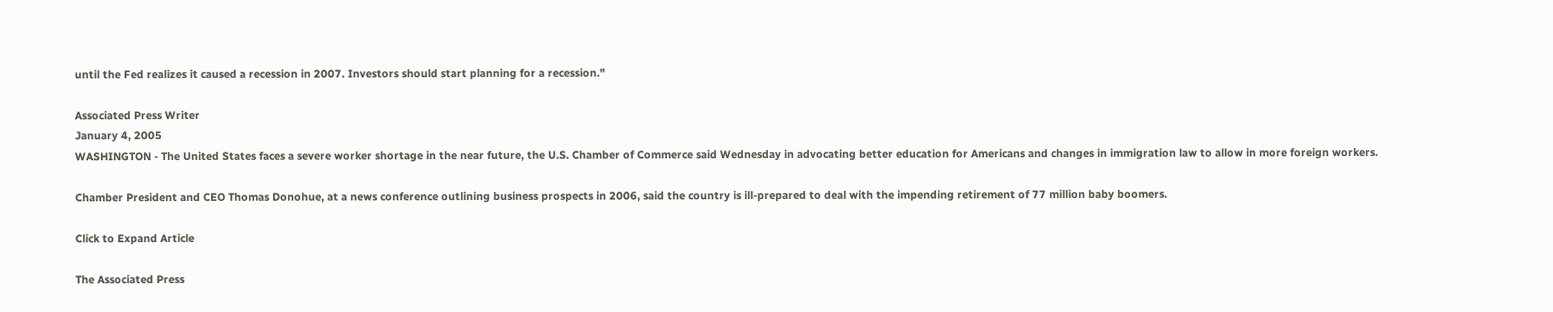until the Fed realizes it caused a recession in 2007. Investors should start planning for a recession."

Associated Press Writer
January 4, 2005
WASHINGTON - The United States faces a severe worker shortage in the near future, the U.S. Chamber of Commerce said Wednesday in advocating better education for Americans and changes in immigration law to allow in more foreign workers.

Chamber President and CEO Thomas Donohue, at a news conference outlining business prospects in 2006, said the country is ill-prepared to deal with the impending retirement of 77 million baby boomers.

Click to Expand Article

The Associated Press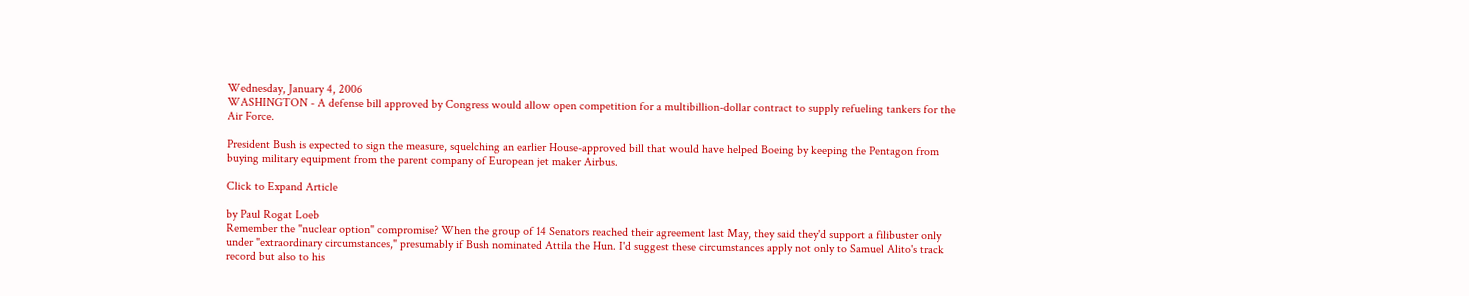Wednesday, January 4, 2006
WASHINGTON - A defense bill approved by Congress would allow open competition for a multibillion-dollar contract to supply refueling tankers for the Air Force.

President Bush is expected to sign the measure, squelching an earlier House-approved bill that would have helped Boeing by keeping the Pentagon from buying military equipment from the parent company of European jet maker Airbus.

Click to Expand Article

by Paul Rogat Loeb
Remember the "nuclear option" compromise? When the group of 14 Senators reached their agreement last May, they said they'd support a filibuster only under "extraordinary circumstances," presumably if Bush nominated Attila the Hun. I'd suggest these circumstances apply not only to Samuel Alito's track record but also to his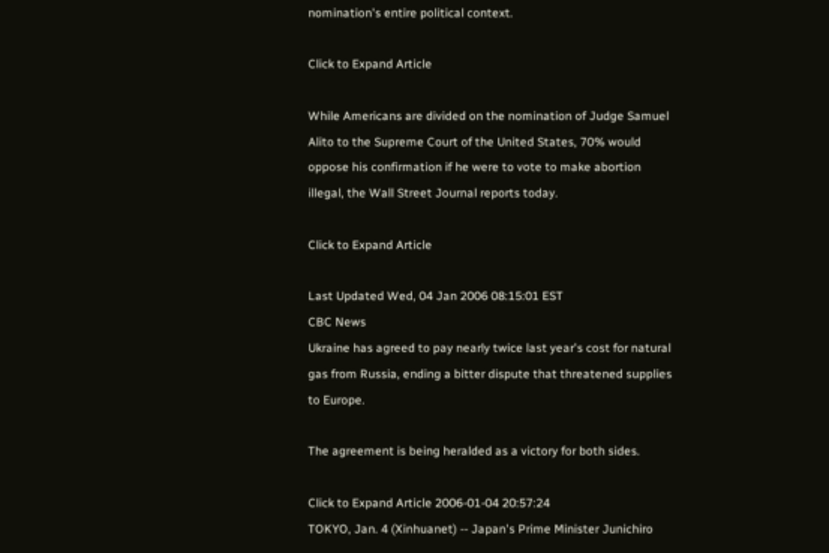nomination's entire political context.

Click to Expand Article

While Americans are divided on the nomination of Judge Samuel Alito to the Supreme Court of the United States, 70% would oppose his confirmation if he were to vote to make abortion illegal, the Wall Street Journal reports today.

Click to Expand Article

Last Updated Wed, 04 Jan 2006 08:15:01 EST
CBC News
Ukraine has agreed to pay nearly twice last year's cost for natural gas from Russia, ending a bitter dispute that threatened supplies to Europe.

The agreement is being heralded as a victory for both sides.

Click to Expand Article 2006-01-04 20:57:24
TOKYO, Jan. 4 (Xinhuanet) -- Japan's Prime Minister Junichiro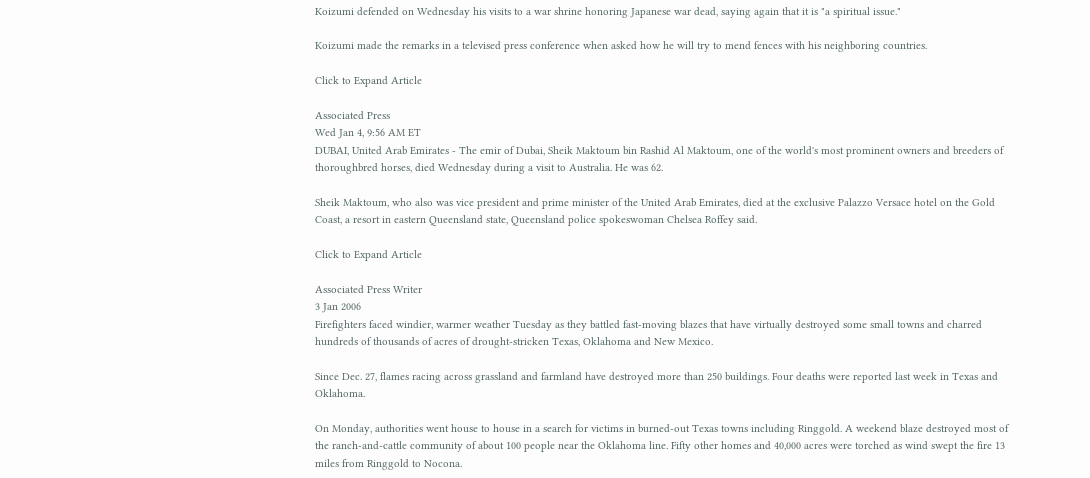Koizumi defended on Wednesday his visits to a war shrine honoring Japanese war dead, saying again that it is "a spiritual issue."

Koizumi made the remarks in a televised press conference when asked how he will try to mend fences with his neighboring countries.

Click to Expand Article

Associated Press
Wed Jan 4, 9:56 AM ET
DUBAI, United Arab Emirates - The emir of Dubai, Sheik Maktoum bin Rashid Al Maktoum, one of the world's most prominent owners and breeders of thoroughbred horses, died Wednesday during a visit to Australia. He was 62.

Sheik Maktoum, who also was vice president and prime minister of the United Arab Emirates, died at the exclusive Palazzo Versace hotel on the Gold Coast, a resort in eastern Queensland state, Queensland police spokeswoman Chelsea Roffey said.

Click to Expand Article

Associated Press Writer
3 Jan 2006
Firefighters faced windier, warmer weather Tuesday as they battled fast-moving blazes that have virtually destroyed some small towns and charred hundreds of thousands of acres of drought-stricken Texas, Oklahoma and New Mexico.

Since Dec. 27, flames racing across grassland and farmland have destroyed more than 250 buildings. Four deaths were reported last week in Texas and Oklahoma.

On Monday, authorities went house to house in a search for victims in burned-out Texas towns including Ringgold. A weekend blaze destroyed most of the ranch-and-cattle community of about 100 people near the Oklahoma line. Fifty other homes and 40,000 acres were torched as wind swept the fire 13 miles from Ringgold to Nocona.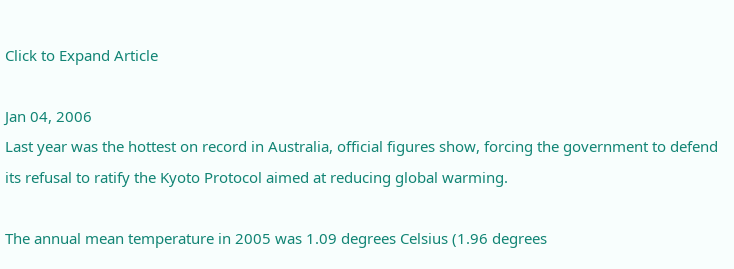Click to Expand Article

Jan 04, 2006
Last year was the hottest on record in Australia, official figures show, forcing the government to defend its refusal to ratify the Kyoto Protocol aimed at reducing global warming.

The annual mean temperature in 2005 was 1.09 degrees Celsius (1.96 degrees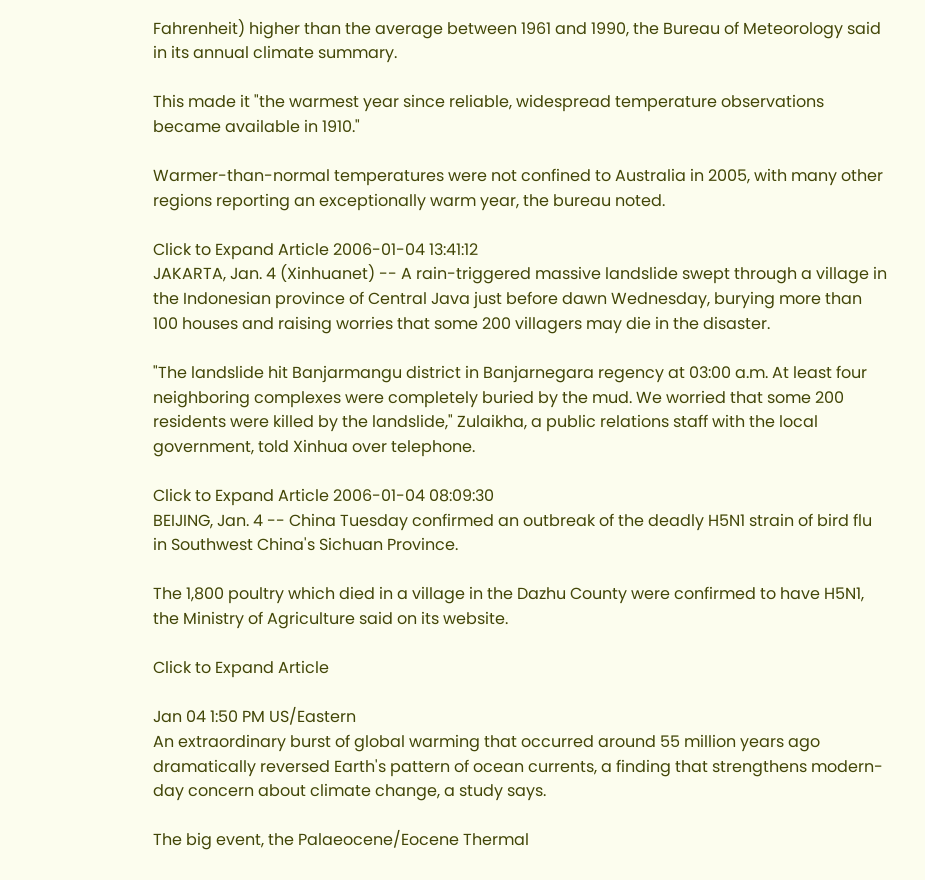Fahrenheit) higher than the average between 1961 and 1990, the Bureau of Meteorology said in its annual climate summary.

This made it "the warmest year since reliable, widespread temperature observations became available in 1910."

Warmer-than-normal temperatures were not confined to Australia in 2005, with many other regions reporting an exceptionally warm year, the bureau noted.

Click to Expand Article 2006-01-04 13:41:12
JAKARTA, Jan. 4 (Xinhuanet) -- A rain-triggered massive landslide swept through a village in the Indonesian province of Central Java just before dawn Wednesday, burying more than 100 houses and raising worries that some 200 villagers may die in the disaster.

"The landslide hit Banjarmangu district in Banjarnegara regency at 03:00 a.m. At least four neighboring complexes were completely buried by the mud. We worried that some 200 residents were killed by the landslide," Zulaikha, a public relations staff with the local government, told Xinhua over telephone.

Click to Expand Article 2006-01-04 08:09:30
BEIJING, Jan. 4 -- China Tuesday confirmed an outbreak of the deadly H5N1 strain of bird flu in Southwest China's Sichuan Province.

The 1,800 poultry which died in a village in the Dazhu County were confirmed to have H5N1, the Ministry of Agriculture said on its website.

Click to Expand Article

Jan 04 1:50 PM US/Eastern
An extraordinary burst of global warming that occurred around 55 million years ago dramatically reversed Earth's pattern of ocean currents, a finding that strengthens modern-day concern about climate change, a study says.

The big event, the Palaeocene/Eocene Thermal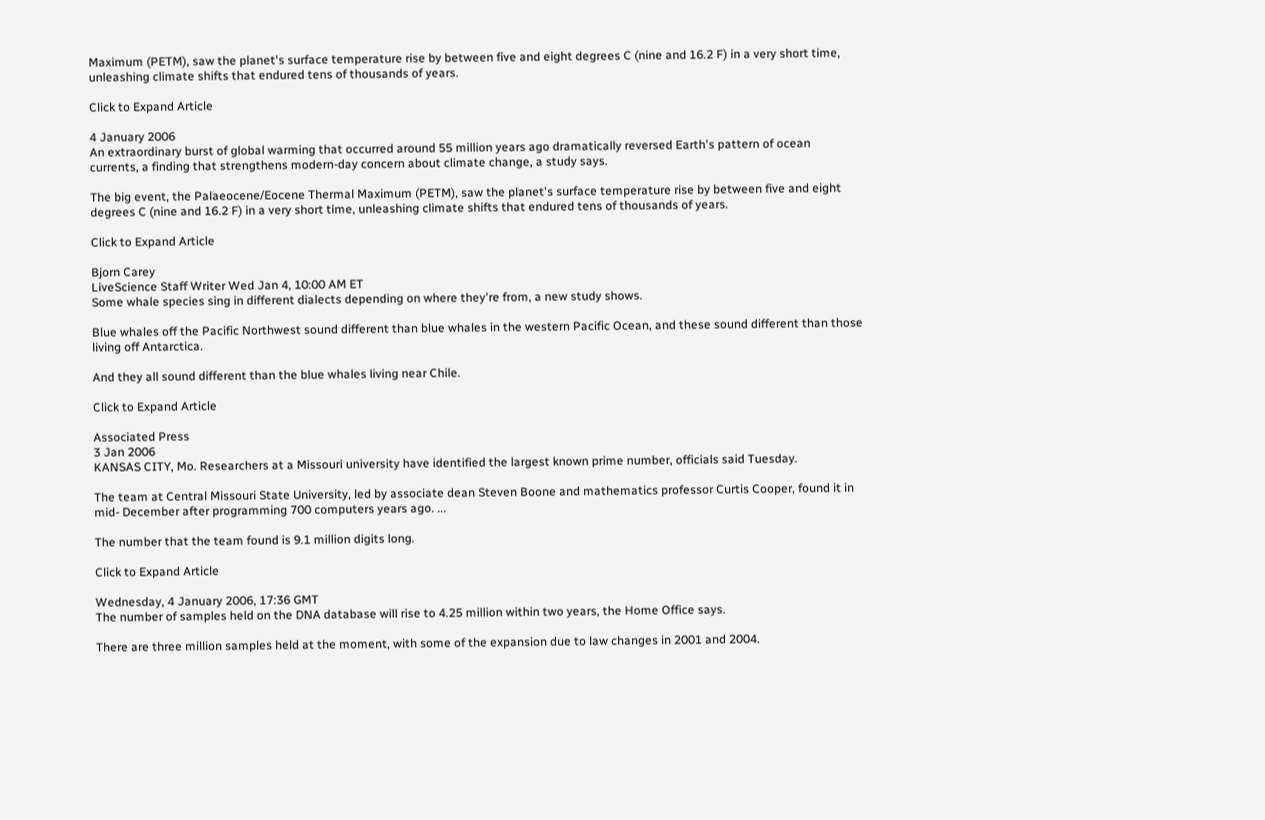Maximum (PETM), saw the planet's surface temperature rise by between five and eight degrees C (nine and 16.2 F) in a very short time, unleashing climate shifts that endured tens of thousands of years.

Click to Expand Article

4 January 2006
An extraordinary burst of global warming that occurred around 55 million years ago dramatically reversed Earth's pattern of ocean currents, a finding that strengthens modern-day concern about climate change, a study says.

The big event, the Palaeocene/Eocene Thermal Maximum (PETM), saw the planet's surface temperature rise by between five and eight degrees C (nine and 16.2 F) in a very short time, unleashing climate shifts that endured tens of thousands of years.

Click to Expand Article

Bjorn Carey
LiveScience Staff Writer Wed Jan 4, 10:00 AM ET
Some whale species sing in different dialects depending on where they're from, a new study shows.

Blue whales off the Pacific Northwest sound different than blue whales in the western Pacific Ocean, and these sound different than those living off Antarctica.

And they all sound different than the blue whales living near Chile.

Click to Expand Article

Associated Press
3 Jan 2006
KANSAS CITY, Mo. Researchers at a Missouri university have identified the largest known prime number, officials said Tuesday.

The team at Central Missouri State University, led by associate dean Steven Boone and mathematics professor Curtis Cooper, found it in mid- December after programming 700 computers years ago. ...

The number that the team found is 9.1 million digits long.

Click to Expand Article

Wednesday, 4 January 2006, 17:36 GMT
The number of samples held on the DNA database will rise to 4.25 million within two years, the Home Office says.

There are three million samples held at the moment, with some of the expansion due to law changes in 2001 and 2004.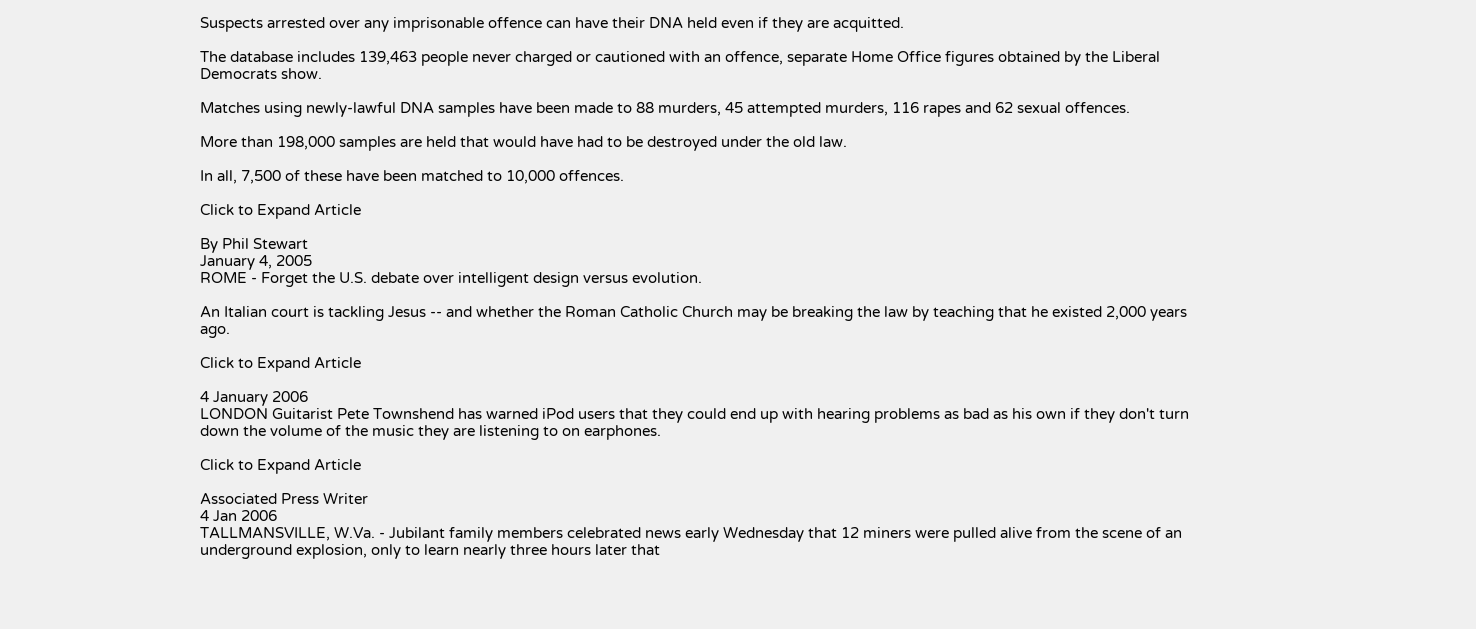Suspects arrested over any imprisonable offence can have their DNA held even if they are acquitted.

The database includes 139,463 people never charged or cautioned with an offence, separate Home Office figures obtained by the Liberal Democrats show.

Matches using newly-lawful DNA samples have been made to 88 murders, 45 attempted murders, 116 rapes and 62 sexual offences.

More than 198,000 samples are held that would have had to be destroyed under the old law.

In all, 7,500 of these have been matched to 10,000 offences.

Click to Expand Article

By Phil Stewart
January 4, 2005
ROME - Forget the U.S. debate over intelligent design versus evolution.

An Italian court is tackling Jesus -- and whether the Roman Catholic Church may be breaking the law by teaching that he existed 2,000 years ago.

Click to Expand Article

4 January 2006
LONDON Guitarist Pete Townshend has warned iPod users that they could end up with hearing problems as bad as his own if they don't turn down the volume of the music they are listening to on earphones.

Click to Expand Article

Associated Press Writer
4 Jan 2006
TALLMANSVILLE, W.Va. - Jubilant family members celebrated news early Wednesday that 12 miners were pulled alive from the scene of an underground explosion, only to learn nearly three hours later that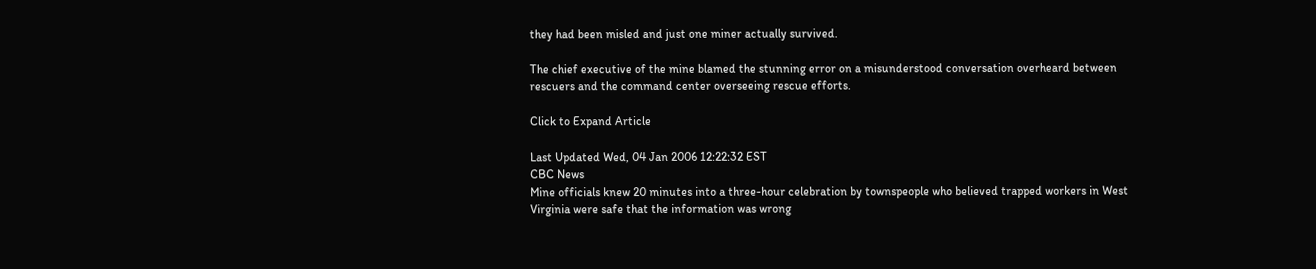they had been misled and just one miner actually survived.

The chief executive of the mine blamed the stunning error on a misunderstood conversation overheard between rescuers and the command center overseeing rescue efforts.

Click to Expand Article

Last Updated Wed, 04 Jan 2006 12:22:32 EST
CBC News
Mine officials knew 20 minutes into a three-hour celebration by townspeople who believed trapped workers in West Virginia were safe that the information was wrong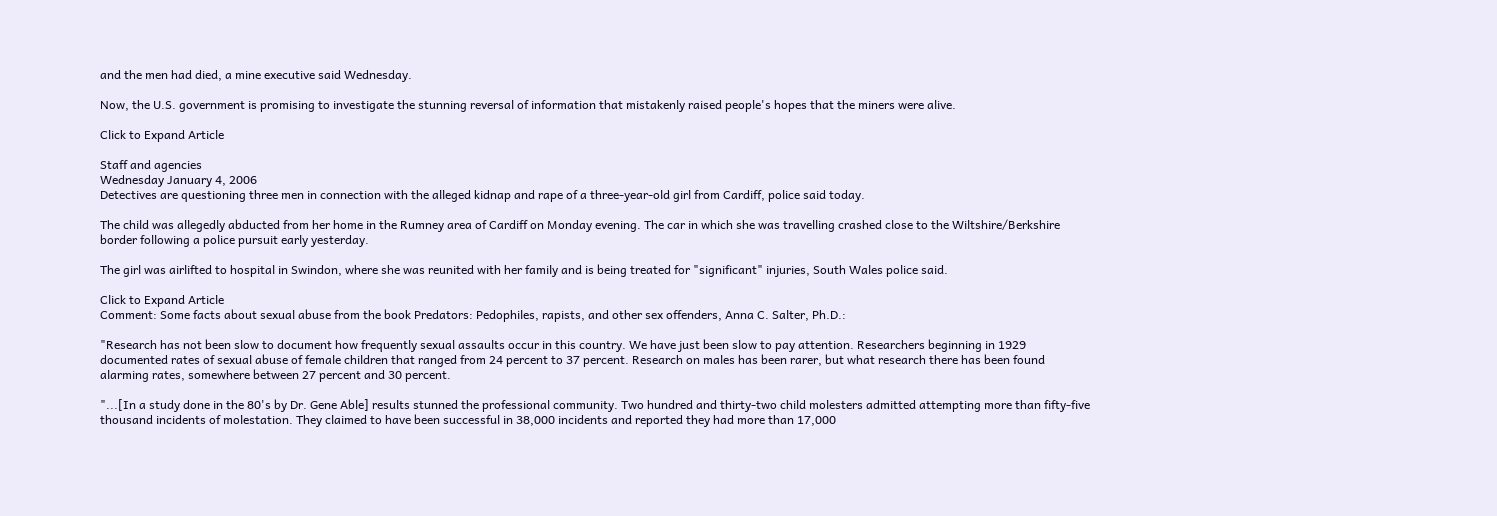and the men had died, a mine executive said Wednesday.

Now, the U.S. government is promising to investigate the stunning reversal of information that mistakenly raised people's hopes that the miners were alive.

Click to Expand Article

Staff and agencies
Wednesday January 4, 2006
Detectives are questioning three men in connection with the alleged kidnap and rape of a three-year-old girl from Cardiff, police said today.

The child was allegedly abducted from her home in the Rumney area of Cardiff on Monday evening. The car in which she was travelling crashed close to the Wiltshire/Berkshire border following a police pursuit early yesterday.

The girl was airlifted to hospital in Swindon, where she was reunited with her family and is being treated for "significant" injuries, South Wales police said.

Click to Expand Article
Comment: Some facts about sexual abuse from the book Predators: Pedophiles, rapists, and other sex offenders, Anna C. Salter, Ph.D.:

"Research has not been slow to document how frequently sexual assaults occur in this country. We have just been slow to pay attention. Researchers beginning in 1929 documented rates of sexual abuse of female children that ranged from 24 percent to 37 percent. Research on males has been rarer, but what research there has been found alarming rates, somewhere between 27 percent and 30 percent.

"...[In a study done in the 80's by Dr. Gene Able] results stunned the professional community. Two hundred and thirty-two child molesters admitted attempting more than fifty-five thousand incidents of molestation. They claimed to have been successful in 38,000 incidents and reported they had more than 17,000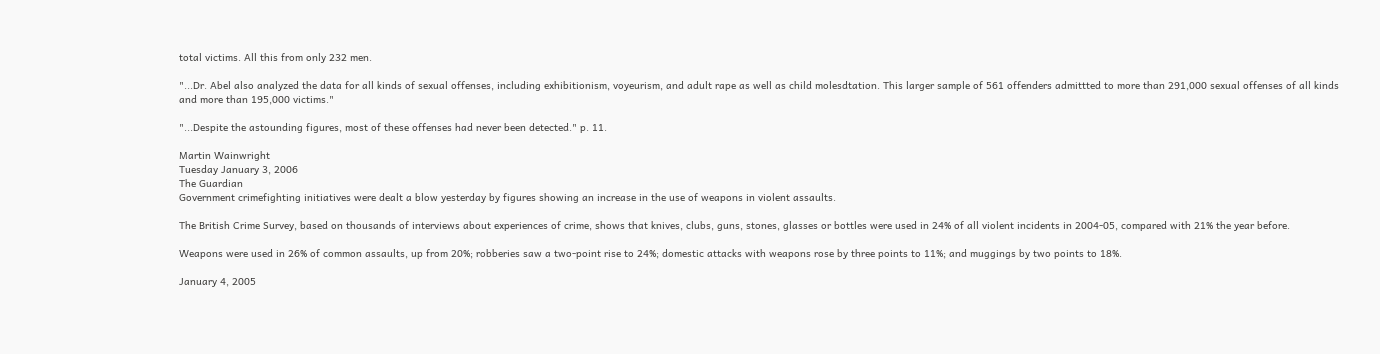total victims. All this from only 232 men.

"...Dr. Abel also analyzed the data for all kinds of sexual offenses, including exhibitionism, voyeurism, and adult rape as well as child molesdtation. This larger sample of 561 offenders admittted to more than 291,000 sexual offenses of all kinds and more than 195,000 victims."

"...Despite the astounding figures, most of these offenses had never been detected." p. 11.

Martin Wainwright
Tuesday January 3, 2006
The Guardian
Government crimefighting initiatives were dealt a blow yesterday by figures showing an increase in the use of weapons in violent assaults.

The British Crime Survey, based on thousands of interviews about experiences of crime, shows that knives, clubs, guns, stones, glasses or bottles were used in 24% of all violent incidents in 2004-05, compared with 21% the year before.

Weapons were used in 26% of common assaults, up from 20%; robberies saw a two-point rise to 24%; domestic attacks with weapons rose by three points to 11%; and muggings by two points to 18%.

January 4, 2005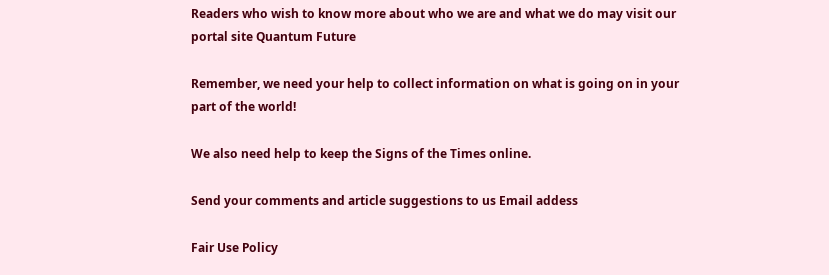Readers who wish to know more about who we are and what we do may visit our portal site Quantum Future

Remember, we need your help to collect information on what is going on in your part of the world!

We also need help to keep the Signs of the Times online.

Send your comments and article suggestions to us Email addess

Fair Use Policy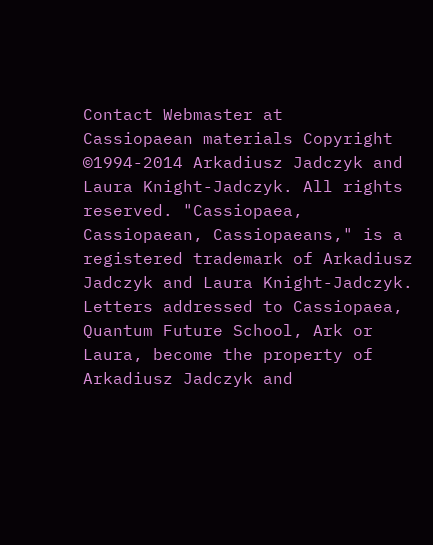Contact Webmaster at
Cassiopaean materials Copyright ©1994-2014 Arkadiusz Jadczyk and Laura Knight-Jadczyk. All rights reserved. "Cassiopaea, Cassiopaean, Cassiopaeans," is a registered trademark of Arkadiusz Jadczyk and Laura Knight-Jadczyk.
Letters addressed to Cassiopaea, Quantum Future School, Ark or Laura, become the property of Arkadiusz Jadczyk and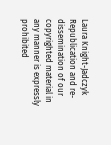Laura Knight-Jadczyk
Republication and re-dissemination of our copyrighted material in any manner is expressly prohibited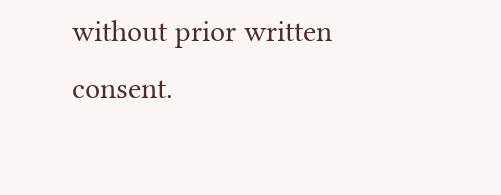without prior written consent.